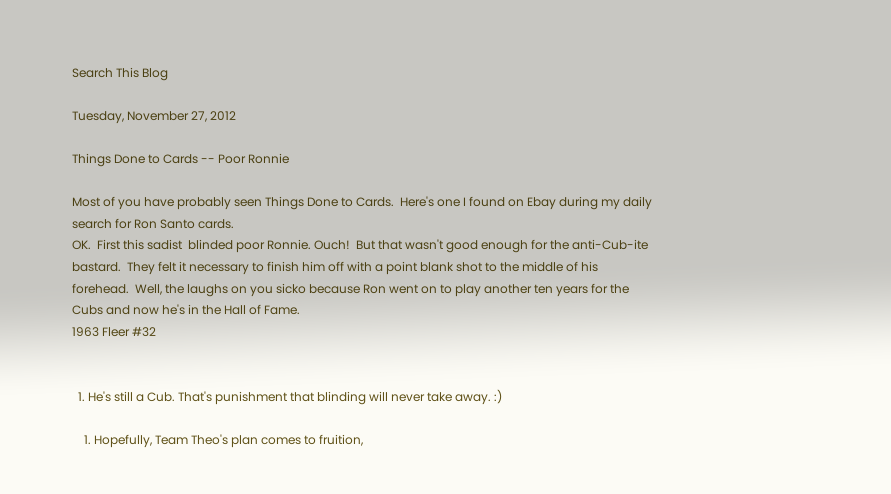Search This Blog

Tuesday, November 27, 2012

Things Done to Cards -- Poor Ronnie

Most of you have probably seen Things Done to Cards.  Here's one I found on Ebay during my daily search for Ron Santo cards.
OK.  First this sadist  blinded poor Ronnie. Ouch!  But that wasn't good enough for the anti-Cub-ite bastard.  They felt it necessary to finish him off with a point blank shot to the middle of his forehead.  Well, the laughs on you sicko because Ron went on to play another ten years for the Cubs and now he's in the Hall of Fame.
1963 Fleer #32


  1. He's still a Cub. That's punishment that blinding will never take away. :)

    1. Hopefully, Team Theo's plan comes to fruition,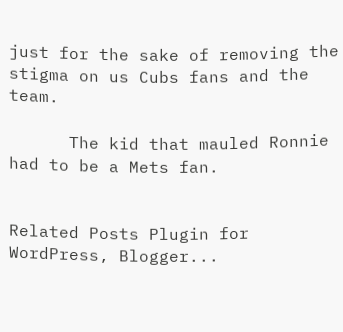just for the sake of removing the stigma on us Cubs fans and the team.

      The kid that mauled Ronnie had to be a Mets fan.


Related Posts Plugin for WordPress, Blogger...